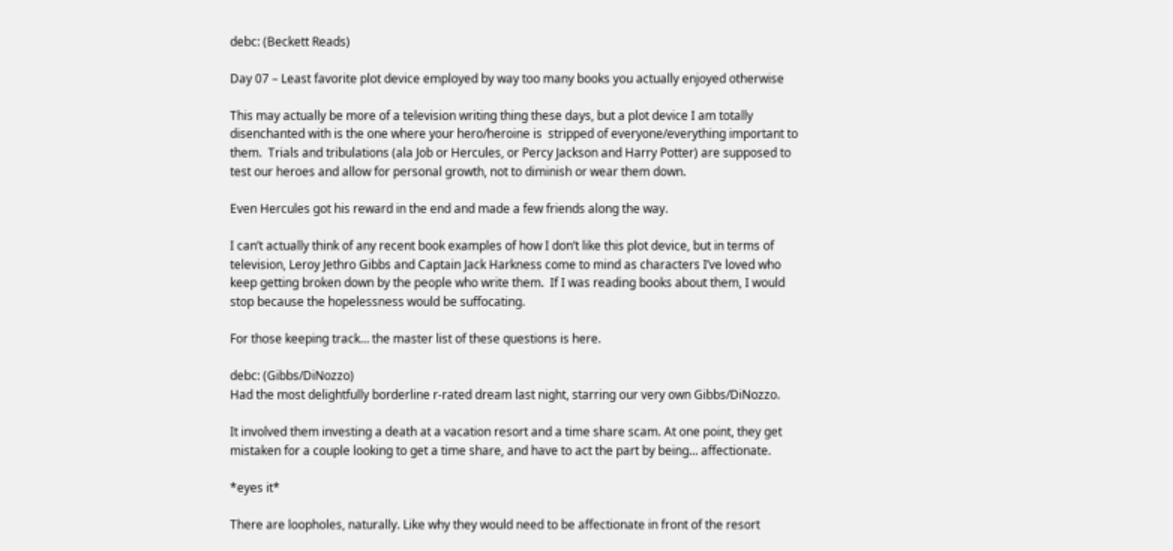debc: (Beckett Reads)

Day 07 – Least favorite plot device employed by way too many books you actually enjoyed otherwise

This may actually be more of a television writing thing these days, but a plot device I am totally disenchanted with is the one where your hero/heroine is  stripped of everyone/everything important to them.  Trials and tribulations (ala Job or Hercules, or Percy Jackson and Harry Potter) are supposed to test our heroes and allow for personal growth, not to diminish or wear them down.

Even Hercules got his reward in the end and made a few friends along the way.

I can’t actually think of any recent book examples of how I don’t like this plot device, but in terms of television, Leroy Jethro Gibbs and Captain Jack Harkness come to mind as characters I’ve loved who keep getting broken down by the people who write them.  If I was reading books about them, I would stop because the hopelessness would be suffocating.

For those keeping track… the master list of these questions is here.

debc: (Gibbs/DiNozzo)
Had the most delightfully borderline r-rated dream last night, starring our very own Gibbs/DiNozzo.

It involved them investing a death at a vacation resort and a time share scam. At one point, they get mistaken for a couple looking to get a time share, and have to act the part by being... affectionate.

*eyes it*

There are loopholes, naturally. Like why they would need to be affectionate in front of the resort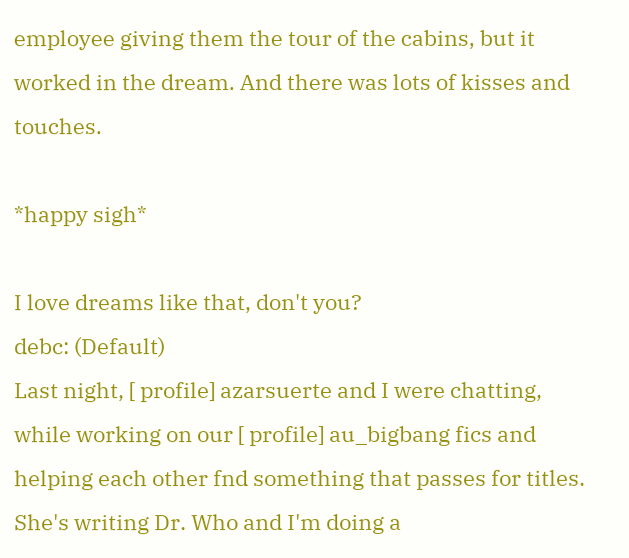employee giving them the tour of the cabins, but it worked in the dream. And there was lots of kisses and touches.

*happy sigh*

I love dreams like that, don't you?
debc: (Default)
Last night, [ profile] azarsuerte and I were chatting, while working on our [ profile] au_bigbang fics and helping each other fnd something that passes for titles. She's writing Dr. Who and I'm doing a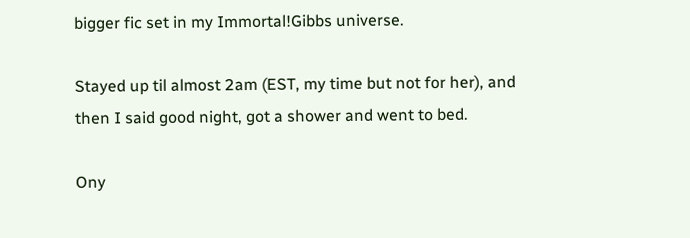bigger fic set in my Immortal!Gibbs universe.

Stayed up til almost 2am (EST, my time but not for her), and then I said good night, got a shower and went to bed.

Ony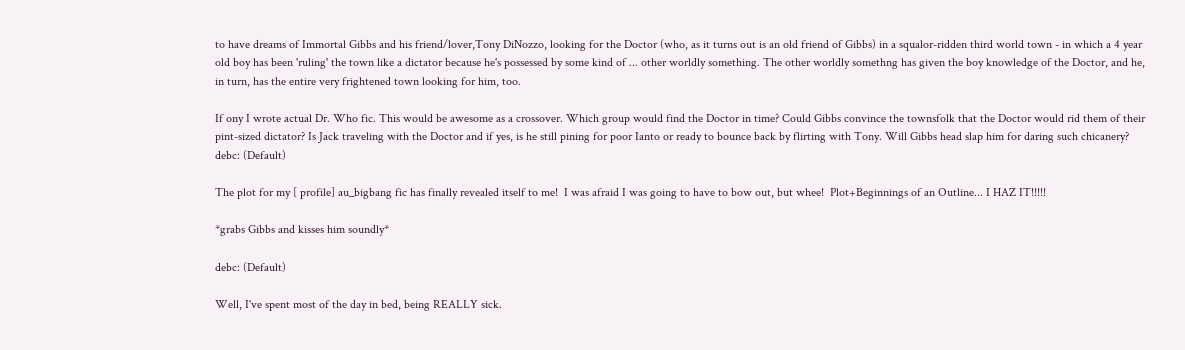to have dreams of Immortal Gibbs and his friend/lover,Tony DiNozzo, looking for the Doctor (who, as it turns out is an old friend of Gibbs) in a squalor-ridden third world town - in which a 4 year old boy has been 'ruling' the town like a dictator because he's possessed by some kind of ... other worldly something. The other worldly somethng has given the boy knowledge of the Doctor, and he, in turn, has the entire very frightened town looking for him, too.

If ony I wrote actual Dr. Who fic. This would be awesome as a crossover. Which group would find the Doctor in time? Could Gibbs convince the townsfolk that the Doctor would rid them of their pint-sized dictator? Is Jack traveling with the Doctor and if yes, is he still pining for poor Ianto or ready to bounce back by flirting with Tony. Will Gibbs head slap him for daring such chicanery?
debc: (Default)

The plot for my [ profile] au_bigbang fic has finally revealed itself to me!  I was afraid I was going to have to bow out, but whee!  Plot+Beginnings of an Outline... I HAZ IT!!!!!

*grabs Gibbs and kisses him soundly*

debc: (Default)

Well, I've spent most of the day in bed, being REALLY sick.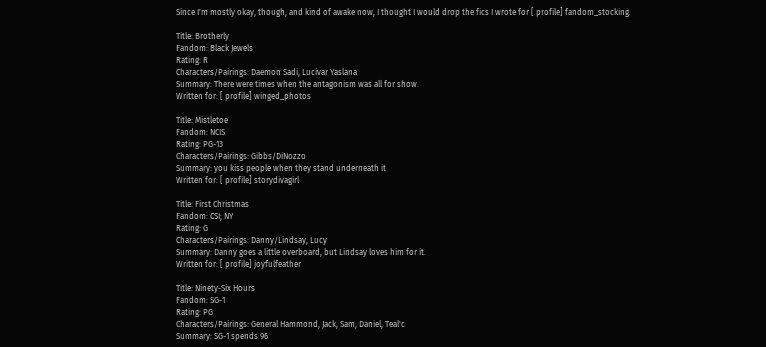Since I'm mostly okay, though, and kind of awake now, I thought I would drop the fics I wrote for [ profile] fandom_stocking.

Title: Brotherly
Fandom: Black Jewels
Rating: R
Characters/Pairings: Daemon Sadi, Lucivar Yaslana
Summary: There were times when the antagonism was all for show.
Written for: [ profile] winged_photos

Title: Mistletoe
Fandom: NCIS
Rating: PG-13
Characters/Pairings: Gibbs/DiNozzo
Summary: you kiss people when they stand underneath it
Written for: [ profile] storydivagirl

Title: First Christmas
Fandom: CSI; NY
Rating: G
Characters/Pairings: Danny/Lindsay, Lucy
Summary: Danny goes a little overboard, but Lindsay loves him for it.
Written for: [ profile] joyfulfeather

Title: Ninety-Six Hours
Fandom: SG-1
Rating: PG
Characters/Pairings: General Hammond, Jack, Sam, Daniel, Teal'c
Summary: SG-1 spends 96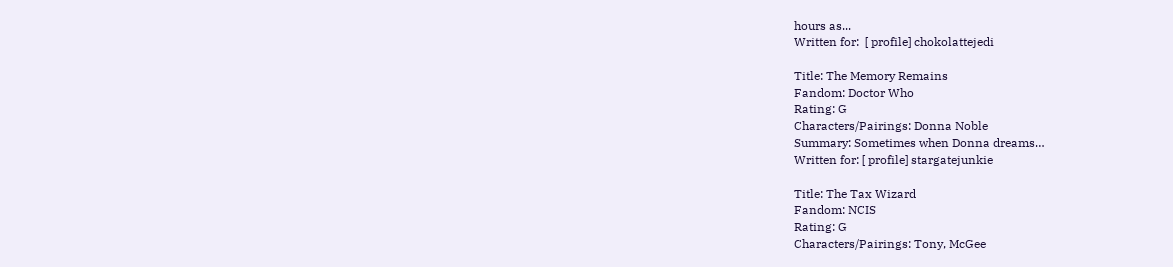hours as...
Written for:  [ profile] chokolattejedi

Title: The Memory Remains
Fandom: Doctor Who
Rating: G
Characters/Pairings: Donna Noble
Summary: Sometimes when Donna dreams…
Written for: [ profile] stargatejunkie

Title: The Tax Wizard
Fandom: NCIS
Rating: G
Characters/Pairings: Tony, McGee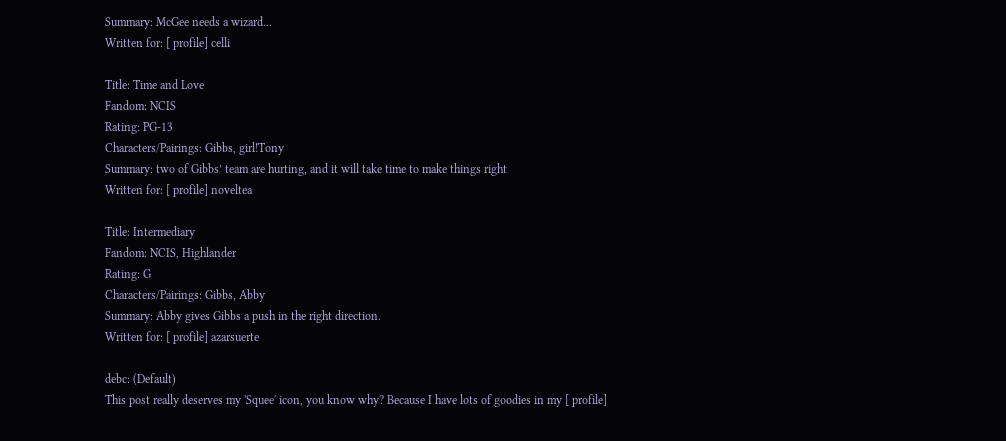Summary: McGee needs a wizard...
Written for: [ profile] celli

Title: Time and Love
Fandom: NCIS
Rating: PG-13
Characters/Pairings: Gibbs, girl!Tony
Summary: two of Gibbs’ team are hurting, and it will take time to make things right
Written for: [ profile] noveltea

Title: Intermediary
Fandom: NCIS, Highlander
Rating: G
Characters/Pairings: Gibbs, Abby
Summary: Abby gives Gibbs a push in the right direction.
Written for: [ profile] azarsuerte

debc: (Default)
This post really deserves my 'Squee' icon, you know why? Because I have lots of goodies in my [ profile]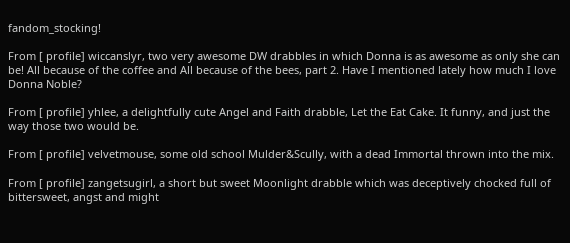fandom_stocking!

From [ profile] wiccanslyr, two very awesome DW drabbles in which Donna is as awesome as only she can be! All because of the coffee and All because of the bees, part 2. Have I mentioned lately how much I love Donna Noble?

From [ profile] yhlee, a delightfully cute Angel and Faith drabble, Let the Eat Cake. It funny, and just the way those two would be.

From [ profile] velvetmouse, some old school Mulder&Scully, with a dead Immortal thrown into the mix.

From [ profile] zangetsugirl, a short but sweet Moonlight drabble which was deceptively chocked full of bittersweet, angst and might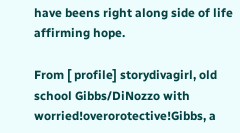have beens right along side of life affirming hope.

From [ profile] storydivagirl, old school Gibbs/DiNozzo with worried!overorotective!Gibbs, a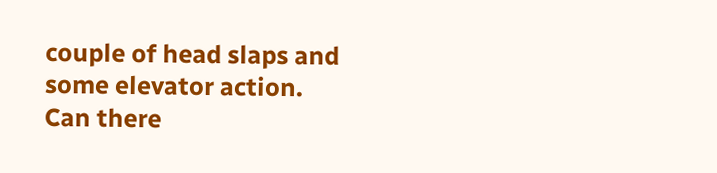couple of head slaps and some elevator action. Can there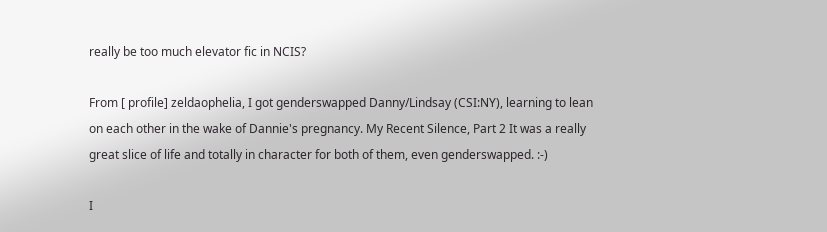really be too much elevator fic in NCIS?

From [ profile] zeldaophelia, I got genderswapped Danny/Lindsay (CSI:NY), learning to lean on each other in the wake of Dannie's pregnancy. My Recent Silence, Part 2 It was a really great slice of life and totally in character for both of them, even genderswapped. :-)

I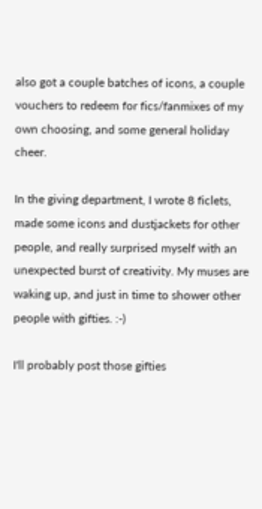also got a couple batches of icons, a couple vouchers to redeem for fics/fanmixes of my own choosing, and some general holiday cheer.

In the giving department, I wrote 8 ficlets, made some icons and dustjackets for other people, and really surprised myself with an unexpected burst of creativity. My muses are waking up, and just in time to shower other people with gifties. :-)

I'll probably post those gifties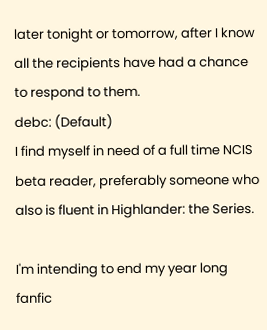later tonight or tomorrow, after I know all the recipients have had a chance to respond to them.
debc: (Default)
I find myself in need of a full time NCIS beta reader, preferably someone who also is fluent in Highlander: the Series.

I'm intending to end my year long fanfic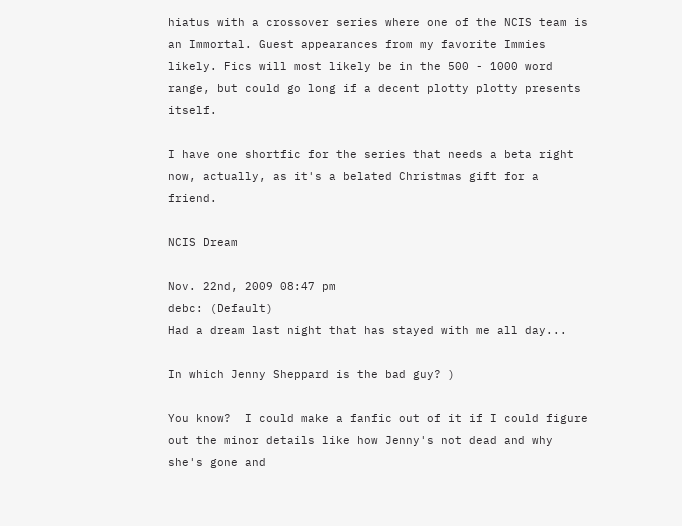hiatus with a crossover series where one of the NCIS team is an Immortal. Guest appearances from my favorite Immies likely. Fics will most likely be in the 500 - 1000 word range, but could go long if a decent plotty plotty presents itself.

I have one shortfic for the series that needs a beta right now, actually, as it's a belated Christmas gift for a friend.

NCIS Dream

Nov. 22nd, 2009 08:47 pm
debc: (Default)
Had a dream last night that has stayed with me all day...

In which Jenny Sheppard is the bad guy? )

You know?  I could make a fanfic out of it if I could figure out the minor details like how Jenny's not dead and why she's gone and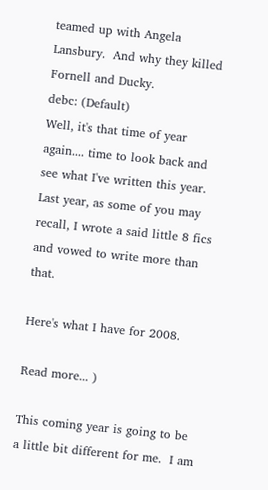teamed up with Angela Lansbury.  And why they killed Fornell and Ducky.
debc: (Default)
Well, it's that time of year again.... time to look back and see what I've written this year. Last year, as some of you may recall, I wrote a said little 8 fics and vowed to write more than that.

Here's what I have for 2008.

Read more... )

This coming year is going to be a little bit different for me.  I am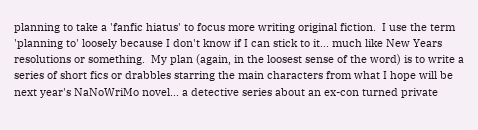planning to take a 'fanfic hiatus' to focus more writing original fiction.  I use the term 'planning to' loosely because I don't know if I can stick to it... much like New Years resolutions or something.  My plan (again, in the loosest sense of the word) is to write a series of short fics or drabbles starring the main characters from what I hope will be next year's NaNoWriMo novel... a detective series about an ex-con turned private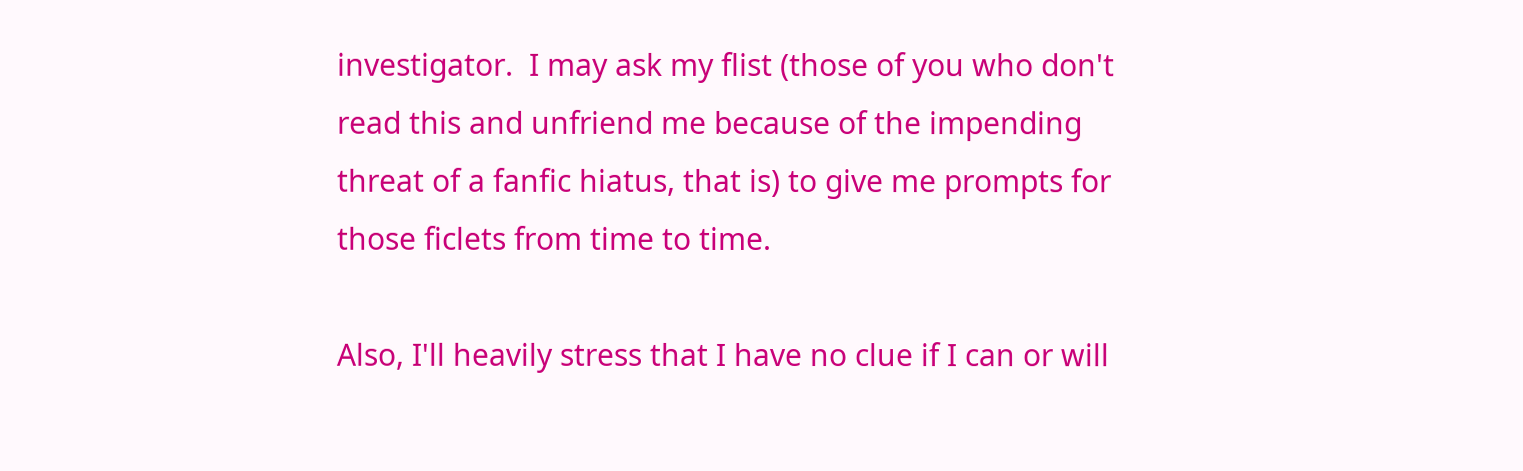investigator.  I may ask my flist (those of you who don't read this and unfriend me because of the impending threat of a fanfic hiatus, that is) to give me prompts for those ficlets from time to time.

Also, I'll heavily stress that I have no clue if I can or will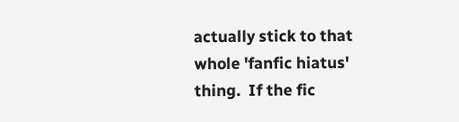actually stick to that whole 'fanfic hiatus' thing.  If the fic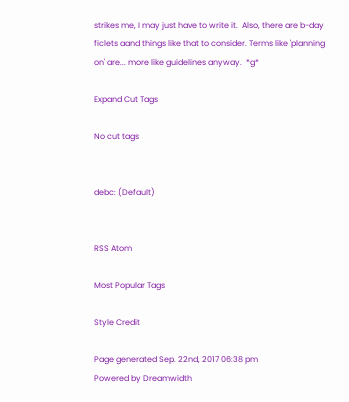strikes me, I may just have to write it.  Also, there are b-day ficlets aand things like that to consider. Terms like 'planning on' are... more like guidelines anyway.  *g*

Expand Cut Tags

No cut tags


debc: (Default)


RSS Atom

Most Popular Tags

Style Credit

Page generated Sep. 22nd, 2017 06:38 pm
Powered by Dreamwidth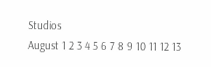Studios
August 1 2 3 4 5 6 7 8 9 10 11 12 13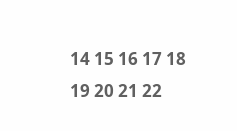14 15 16 17 18 19 20 21 22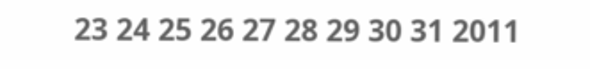23 24 25 26 27 28 29 30 31 2011